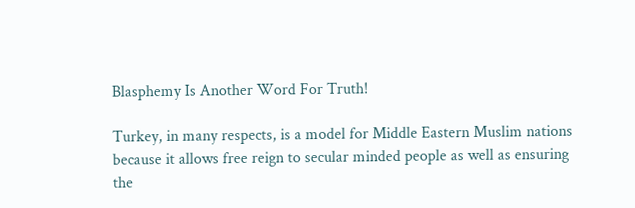Blasphemy Is Another Word For Truth!

Turkey, in many respects, is a model for Middle Eastern Muslim nations because it allows free reign to secular minded people as well as ensuring the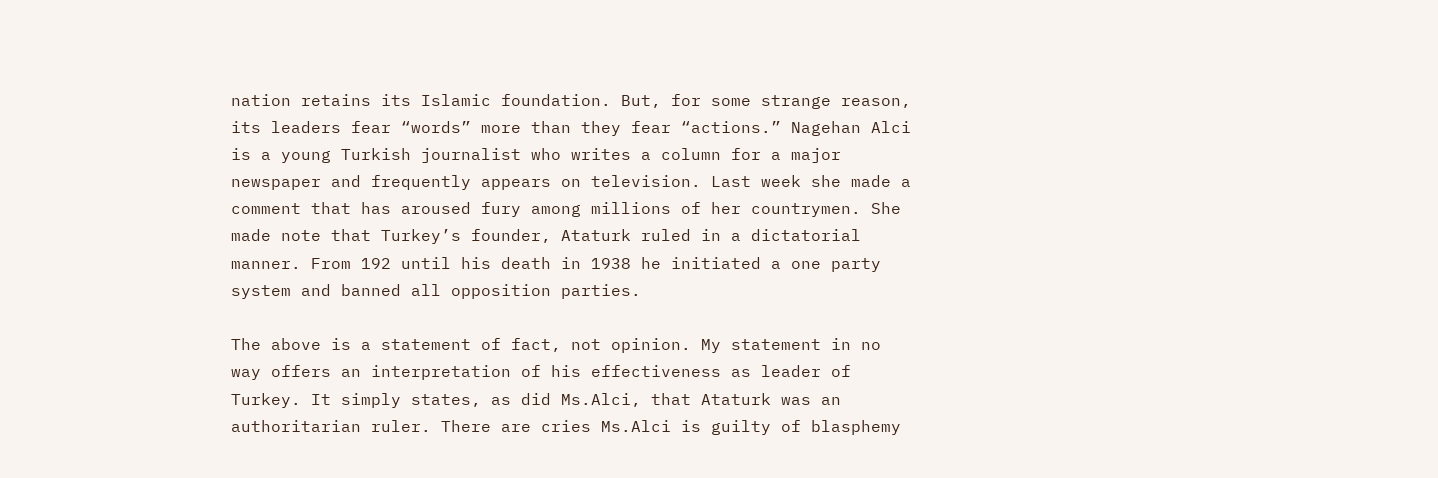nation retains its Islamic foundation. But, for some strange reason, its leaders fear “words” more than they fear “actions.” Nagehan Alci is a young Turkish journalist who writes a column for a major newspaper and frequently appears on television. Last week she made a comment that has aroused fury among millions of her countrymen. She made note that Turkey’s founder, Ataturk ruled in a dictatorial manner. From 192 until his death in 1938 he initiated a one party system and banned all opposition parties.

The above is a statement of fact, not opinion. My statement in no way offers an interpretation of his effectiveness as leader of Turkey. It simply states, as did Ms.Alci, that Ataturk was an authoritarian ruler. There are cries Ms.Alci is guilty of blasphemy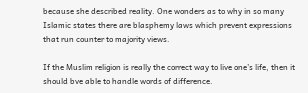because she described reality. One wonders as to why in so many Islamic states there are blasphemy laws which prevent expressions that run counter to majority views.

If the Muslim religion is really the correct way to live one’s life, then it should bve able to handle words of difference.